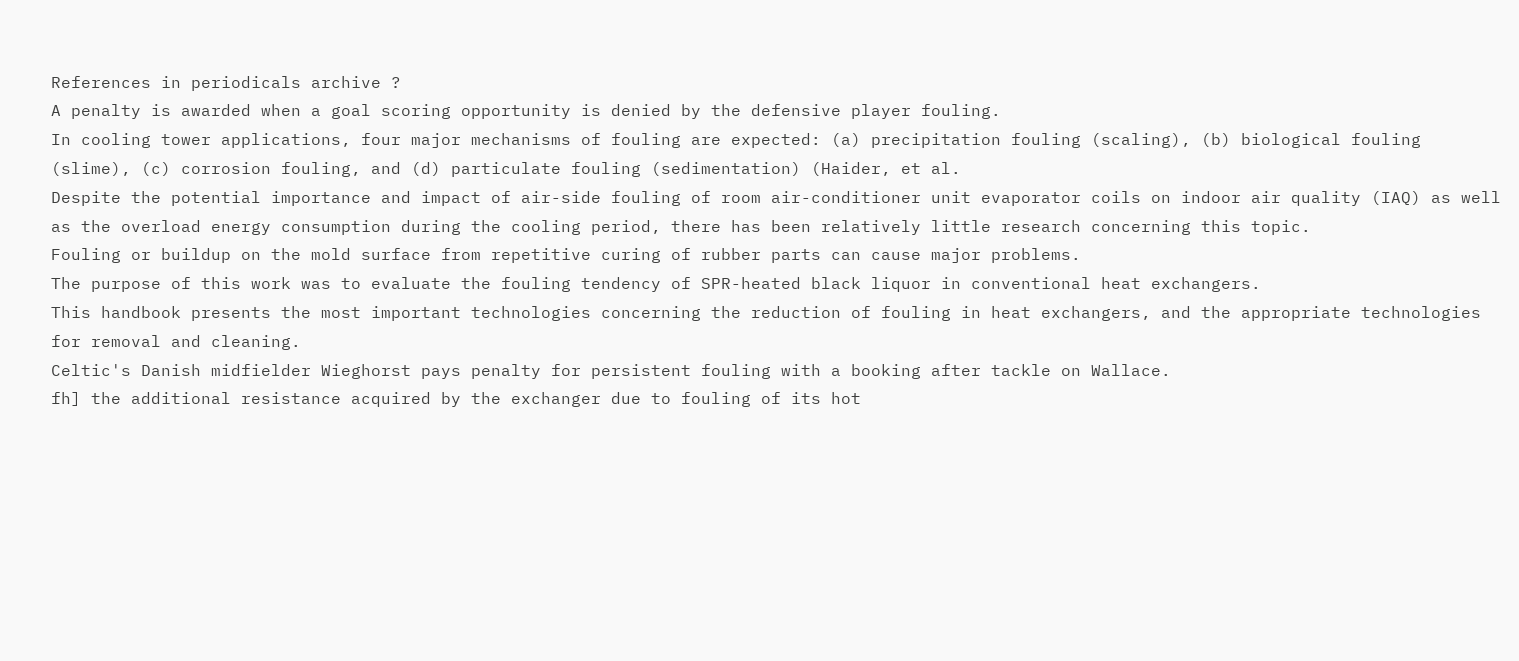References in periodicals archive ?
A penalty is awarded when a goal scoring opportunity is denied by the defensive player fouling.
In cooling tower applications, four major mechanisms of fouling are expected: (a) precipitation fouling (scaling), (b) biological fouling (slime), (c) corrosion fouling, and (d) particulate fouling (sedimentation) (Haider, et al.
Despite the potential importance and impact of air-side fouling of room air-conditioner unit evaporator coils on indoor air quality (IAQ) as well as the overload energy consumption during the cooling period, there has been relatively little research concerning this topic.
Fouling or buildup on the mold surface from repetitive curing of rubber parts can cause major problems.
The purpose of this work was to evaluate the fouling tendency of SPR-heated black liquor in conventional heat exchangers.
This handbook presents the most important technologies concerning the reduction of fouling in heat exchangers, and the appropriate technologies for removal and cleaning.
Celtic's Danish midfielder Wieghorst pays penalty for persistent fouling with a booking after tackle on Wallace.
fh] the additional resistance acquired by the exchanger due to fouling of its hot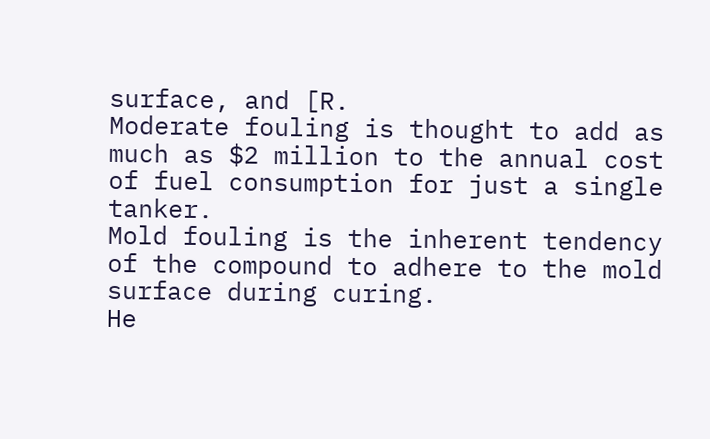surface, and [R.
Moderate fouling is thought to add as much as $2 million to the annual cost of fuel consumption for just a single tanker.
Mold fouling is the inherent tendency of the compound to adhere to the mold surface during curing.
He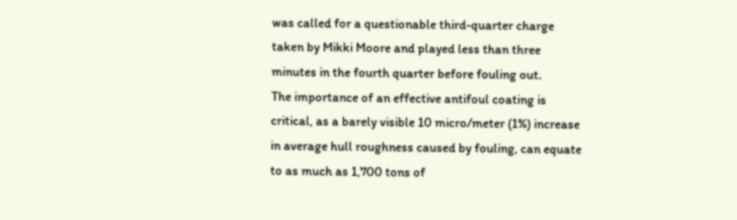was called for a questionable third-quarter charge taken by Mikki Moore and played less than three minutes in the fourth quarter before fouling out.
The importance of an effective antifoul coating is critical, as a barely visible 10 micro/meter (1%) increase in average hull roughness caused by fouling, can equate to as much as 1,700 tons of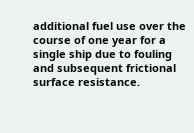additional fuel use over the course of one year for a single ship due to fouling and subsequent frictional surface resistance.